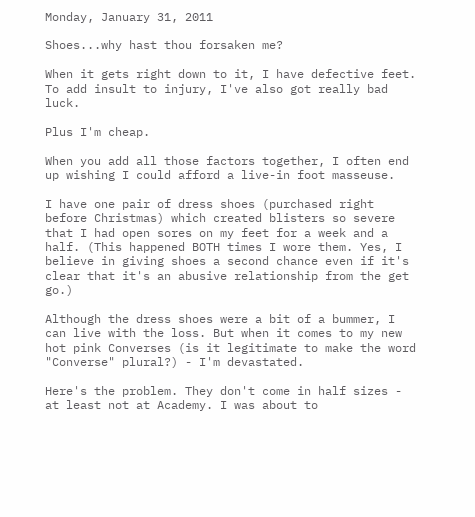Monday, January 31, 2011

Shoes...why hast thou forsaken me?

When it gets right down to it, I have defective feet. To add insult to injury, I've also got really bad luck.

Plus I'm cheap.

When you add all those factors together, I often end up wishing I could afford a live-in foot masseuse.

I have one pair of dress shoes (purchased right before Christmas) which created blisters so severe that I had open sores on my feet for a week and a half. (This happened BOTH times I wore them. Yes, I believe in giving shoes a second chance even if it's clear that it's an abusive relationship from the get go.)

Although the dress shoes were a bit of a bummer, I can live with the loss. But when it comes to my new hot pink Converses (is it legitimate to make the word "Converse" plural?) - I'm devastated.

Here's the problem. They don't come in half sizes - at least not at Academy. I was about to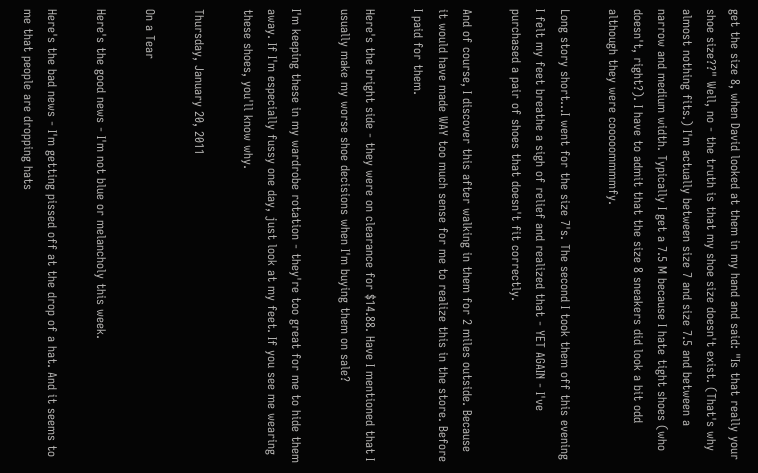get the size 8, when David looked at them in my hand and said: "Is that really your shoe size??" Well, no - the truth is that my shoe size doesn't exist. (That's why almost nothing fits.) I'm actually between size 7 and size 7.5 and between a narrow and medium width. Typically I get a 7.5 M because I hate tight shoes (who doesn't, right?). I have to admit that the size 8 sneakers did look a bit odd although they were cooooommmmfy.

Long story short...I went for the size 7's. The second I took them off this evening I felt my feet breathe a sigh of relief and realized that - YET AGAIN - I've purchased a pair of shoes that doesn't fit correctly.

And of course, I discover this after walking in them for 2 miles outside. Because it would have made WAY too much sense for me to realize this in the store. Before I paid for them.

Here's the bright side - they were on clearance for $14.88. Have I mentioned that I usually make my worse shoe decisions when I'm buying them on sale?

I'm keeping these in my wardrobe rotation - they're too great for me to hide them away. If I'm especially fussy one day, just look at my feet. If you see me wearing these shoes, you'll know why.

Thursday, January 20, 2011

On a Tear

Here's the good news - I'm not blue or melancholy this week.

Here's the bad news - I'm getting pissed off at the drop of a hat. And it seems to me that people are dropping hats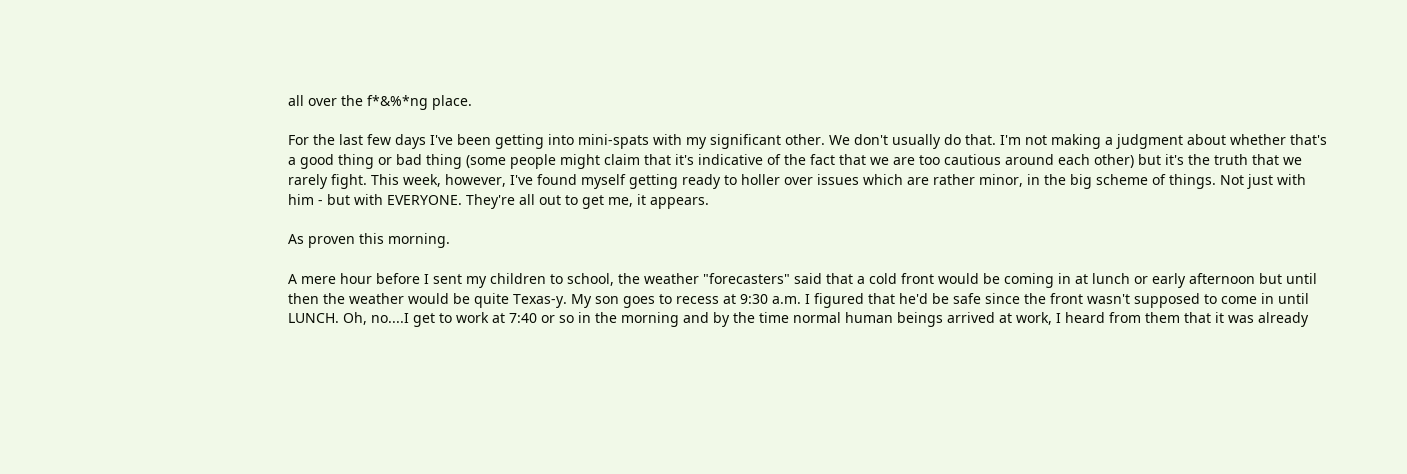all over the f*&%*ng place.

For the last few days I've been getting into mini-spats with my significant other. We don't usually do that. I'm not making a judgment about whether that's a good thing or bad thing (some people might claim that it's indicative of the fact that we are too cautious around each other) but it's the truth that we rarely fight. This week, however, I've found myself getting ready to holler over issues which are rather minor, in the big scheme of things. Not just with him - but with EVERYONE. They're all out to get me, it appears.

As proven this morning.

A mere hour before I sent my children to school, the weather "forecasters" said that a cold front would be coming in at lunch or early afternoon but until then the weather would be quite Texas-y. My son goes to recess at 9:30 a.m. I figured that he'd be safe since the front wasn't supposed to come in until LUNCH. Oh, no....I get to work at 7:40 or so in the morning and by the time normal human beings arrived at work, I heard from them that it was already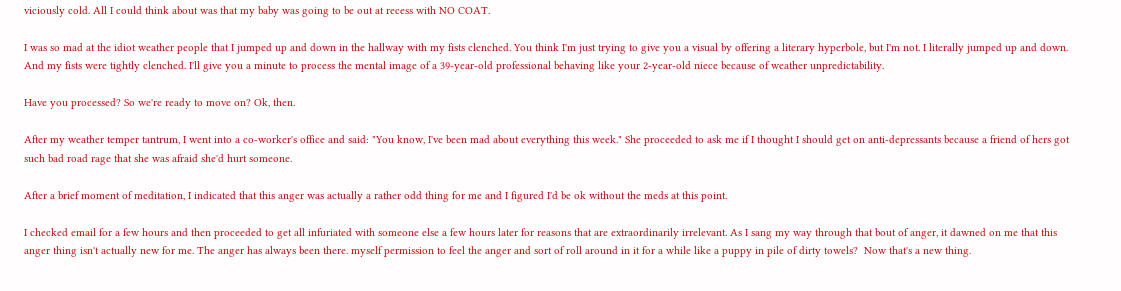viciously cold. All I could think about was that my baby was going to be out at recess with NO COAT.

I was so mad at the idiot weather people that I jumped up and down in the hallway with my fists clenched. You think I'm just trying to give you a visual by offering a literary hyperbole, but I'm not. I literally jumped up and down. And my fists were tightly clenched. I'll give you a minute to process the mental image of a 39-year-old professional behaving like your 2-year-old niece because of weather unpredictability.

Have you processed? So we're ready to move on? Ok, then.

After my weather temper tantrum, I went into a co-worker's office and said: "You know, I've been mad about everything this week." She proceeded to ask me if I thought I should get on anti-depressants because a friend of hers got such bad road rage that she was afraid she'd hurt someone.

After a brief moment of meditation, I indicated that this anger was actually a rather odd thing for me and I figured I'd be ok without the meds at this point.

I checked email for a few hours and then proceeded to get all infuriated with someone else a few hours later for reasons that are extraordinarily irrelevant. As I sang my way through that bout of anger, it dawned on me that this anger thing isn't actually new for me. The anger has always been there. myself permission to feel the anger and sort of roll around in it for a while like a puppy in pile of dirty towels?  Now that's a new thing.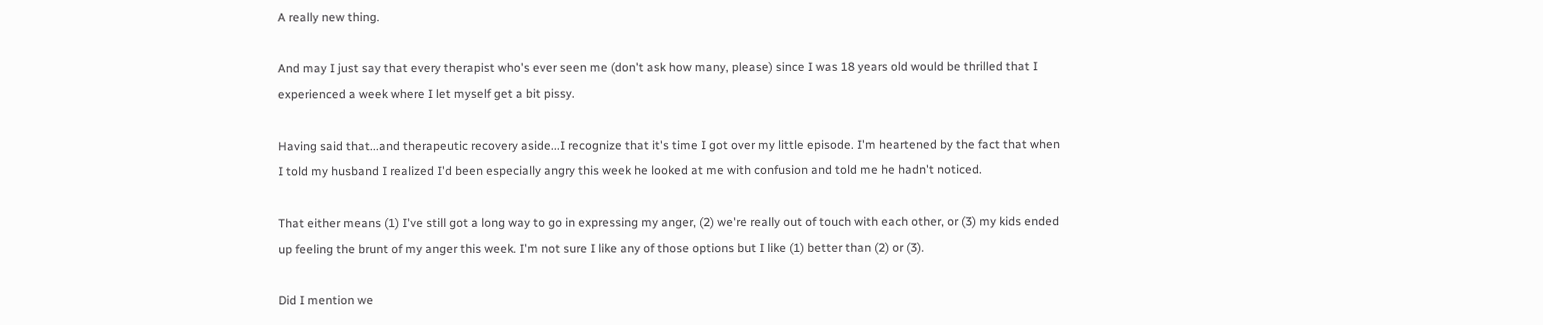A really new thing.

And may I just say that every therapist who's ever seen me (don't ask how many, please) since I was 18 years old would be thrilled that I experienced a week where I let myself get a bit pissy.

Having said that...and therapeutic recovery aside...I recognize that it's time I got over my little episode. I'm heartened by the fact that when I told my husband I realized I'd been especially angry this week he looked at me with confusion and told me he hadn't noticed.

That either means (1) I've still got a long way to go in expressing my anger, (2) we're really out of touch with each other, or (3) my kids ended up feeling the brunt of my anger this week. I'm not sure I like any of those options but I like (1) better than (2) or (3).

Did I mention we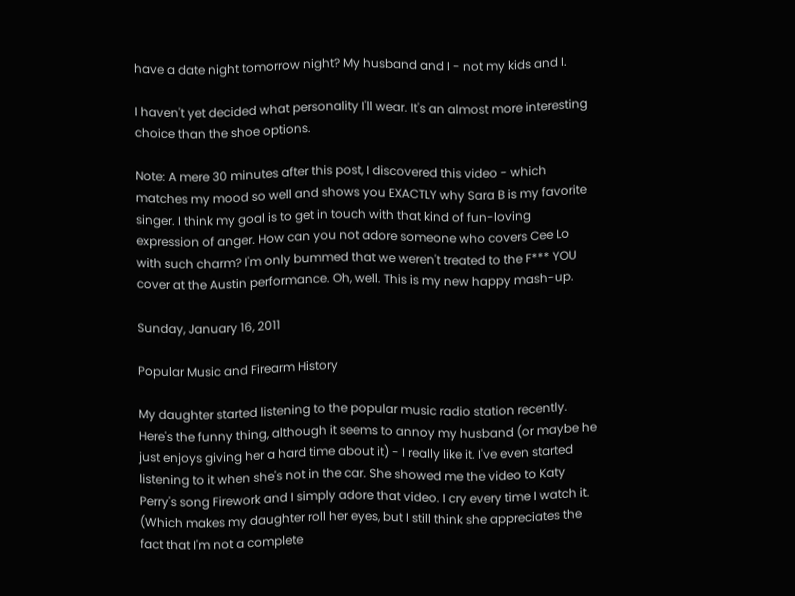have a date night tomorrow night? My husband and I - not my kids and I.

I haven't yet decided what personality I'll wear. It's an almost more interesting choice than the shoe options.

Note: A mere 30 minutes after this post, I discovered this video - which matches my mood so well and shows you EXACTLY why Sara B is my favorite singer. I think my goal is to get in touch with that kind of fun-loving expression of anger. How can you not adore someone who covers Cee Lo with such charm? I'm only bummed that we weren't treated to the F*** YOU cover at the Austin performance. Oh, well. This is my new happy mash-up.

Sunday, January 16, 2011

Popular Music and Firearm History

My daughter started listening to the popular music radio station recently. Here's the funny thing, although it seems to annoy my husband (or maybe he just enjoys giving her a hard time about it) - I really like it. I've even started listening to it when she's not in the car. She showed me the video to Katy Perry's song Firework and I simply adore that video. I cry every time I watch it. (Which makes my daughter roll her eyes, but I still think she appreciates the fact that I'm not a complete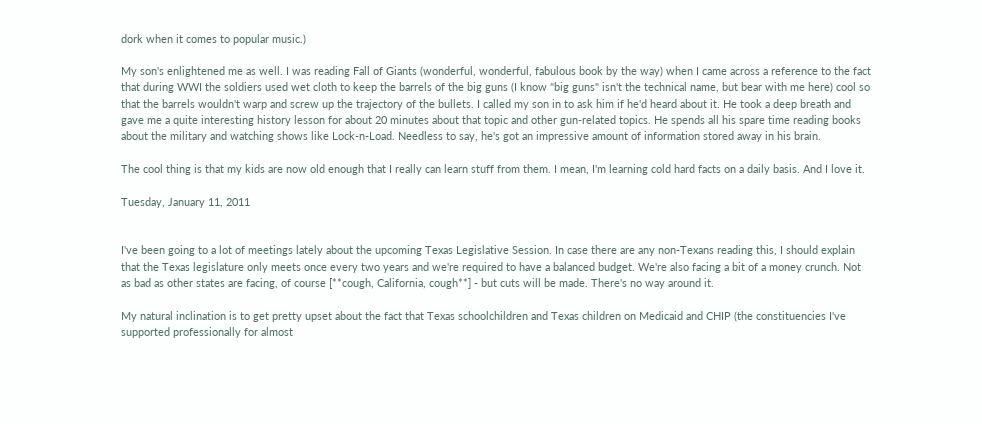dork when it comes to popular music.)

My son's enlightened me as well. I was reading Fall of Giants (wonderful, wonderful, fabulous book by the way) when I came across a reference to the fact that during WWI the soldiers used wet cloth to keep the barrels of the big guns (I know "big guns" isn't the technical name, but bear with me here) cool so that the barrels wouldn't warp and screw up the trajectory of the bullets. I called my son in to ask him if he'd heard about it. He took a deep breath and gave me a quite interesting history lesson for about 20 minutes about that topic and other gun-related topics. He spends all his spare time reading books about the military and watching shows like Lock-n-Load. Needless to say, he's got an impressive amount of information stored away in his brain.

The cool thing is that my kids are now old enough that I really can learn stuff from them. I mean, I'm learning cold hard facts on a daily basis. And I love it.

Tuesday, January 11, 2011


I've been going to a lot of meetings lately about the upcoming Texas Legislative Session. In case there are any non-Texans reading this, I should explain that the Texas legislature only meets once every two years and we're required to have a balanced budget. We're also facing a bit of a money crunch. Not as bad as other states are facing, of course [**cough, California, cough**] - but cuts will be made. There's no way around it.

My natural inclination is to get pretty upset about the fact that Texas schoolchildren and Texas children on Medicaid and CHIP (the constituencies I've supported professionally for almost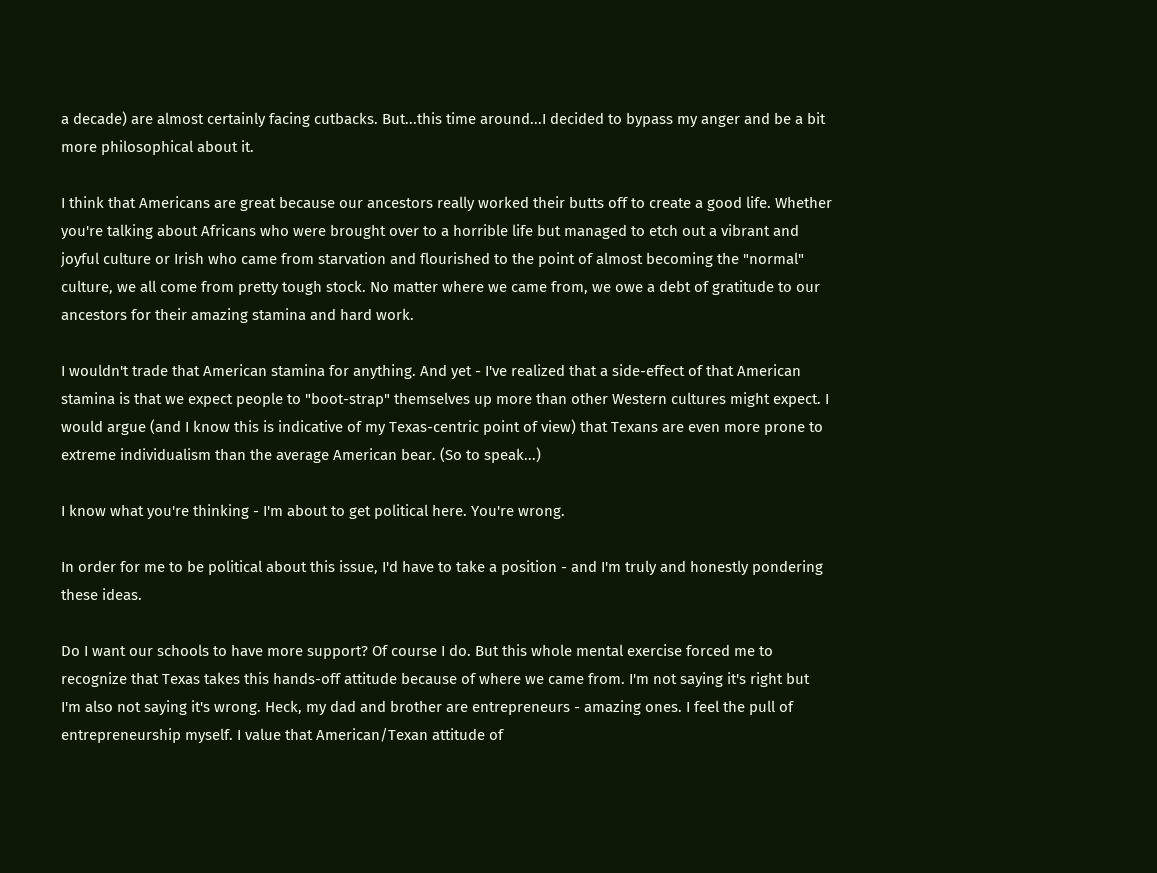a decade) are almost certainly facing cutbacks. But...this time around...I decided to bypass my anger and be a bit more philosophical about it.

I think that Americans are great because our ancestors really worked their butts off to create a good life. Whether you're talking about Africans who were brought over to a horrible life but managed to etch out a vibrant and joyful culture or Irish who came from starvation and flourished to the point of almost becoming the "normal" culture, we all come from pretty tough stock. No matter where we came from, we owe a debt of gratitude to our ancestors for their amazing stamina and hard work.

I wouldn't trade that American stamina for anything. And yet - I've realized that a side-effect of that American stamina is that we expect people to "boot-strap" themselves up more than other Western cultures might expect. I would argue (and I know this is indicative of my Texas-centric point of view) that Texans are even more prone to extreme individualism than the average American bear. (So to speak...)

I know what you're thinking - I'm about to get political here. You're wrong.

In order for me to be political about this issue, I'd have to take a position - and I'm truly and honestly pondering these ideas.

Do I want our schools to have more support? Of course I do. But this whole mental exercise forced me to recognize that Texas takes this hands-off attitude because of where we came from. I'm not saying it's right but I'm also not saying it's wrong. Heck, my dad and brother are entrepreneurs - amazing ones. I feel the pull of entrepreneurship myself. I value that American/Texan attitude of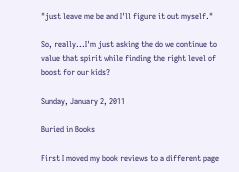"just leave me be and I'll figure it out myself."

So, really...I'm just asking the do we continue to value that spirit while finding the right level of boost for our kids?

Sunday, January 2, 2011

Buried in Books

First I moved my book reviews to a different page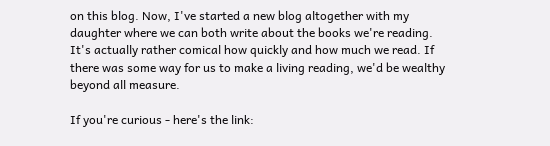on this blog. Now, I've started a new blog altogether with my daughter where we can both write about the books we're reading. It's actually rather comical how quickly and how much we read. If there was some way for us to make a living reading, we'd be wealthy beyond all measure.

If you're curious - here's the link: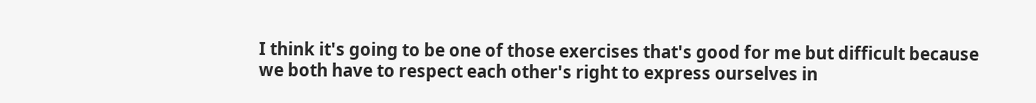I think it's going to be one of those exercises that's good for me but difficult because we both have to respect each other's right to express ourselves in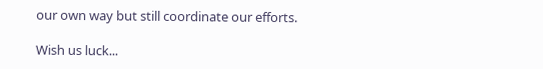our own way but still coordinate our efforts.

Wish us luck...